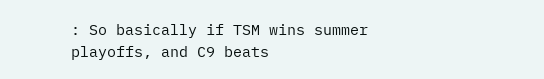: So basically if TSM wins summer playoffs, and C9 beats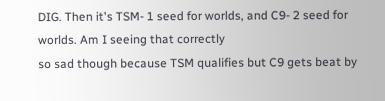DIG. Then it's TSM- 1 seed for worlds, and C9- 2 seed for worlds. Am I seeing that correctly
so sad though because TSM qualifies but C9 gets beat by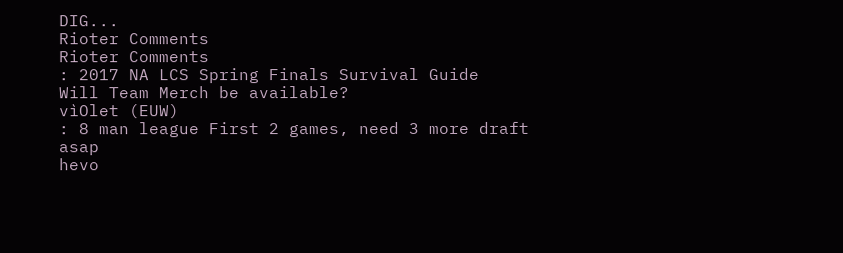DIG...
Rioter Comments
Rioter Comments
: 2017 NA LCS Spring Finals Survival Guide
Will Team Merch be available?
vìOlet (EUW)
: 8 man league First 2 games, need 3 more draft asap
hevo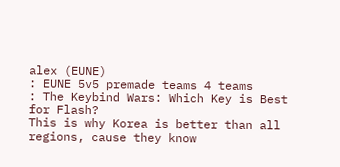alex (EUNE)
: EUNE 5v5 premade teams 4 teams
: The Keybind Wars: Which Key is Best for Flash?
This is why Korea is better than all regions, cause they know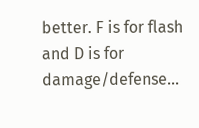better. F is for flash and D is for damage/defense...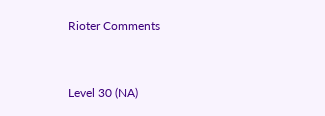Rioter Comments


Level 30 (NA)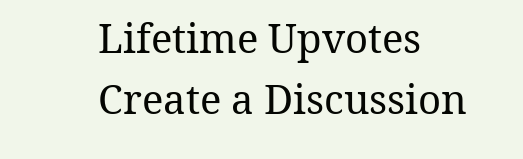Lifetime Upvotes
Create a Discussion